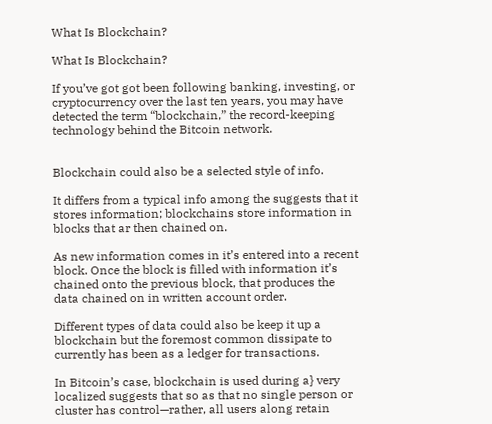What Is Blockchain?

What Is Blockchain?

If you’ve got got been following banking, investing, or cryptocurrency over the last ten years, you may have detected the term “blockchain,” the record-keeping technology behind the Bitcoin network.


Blockchain could also be a selected style of info.

It differs from a typical info among the suggests that it stores information; blockchains store information in blocks that ar then chained on.

As new information comes in it’s entered into a recent block. Once the block is filled with information it’s chained onto the previous block, that produces the data chained on in written account order.

Different types of data could also be keep it up a blockchain but the foremost common dissipate to currently has been as a ledger for transactions.

In Bitcoin’s case, blockchain is used during a} very localized suggests that so as that no single person or cluster has control—rather, all users along retain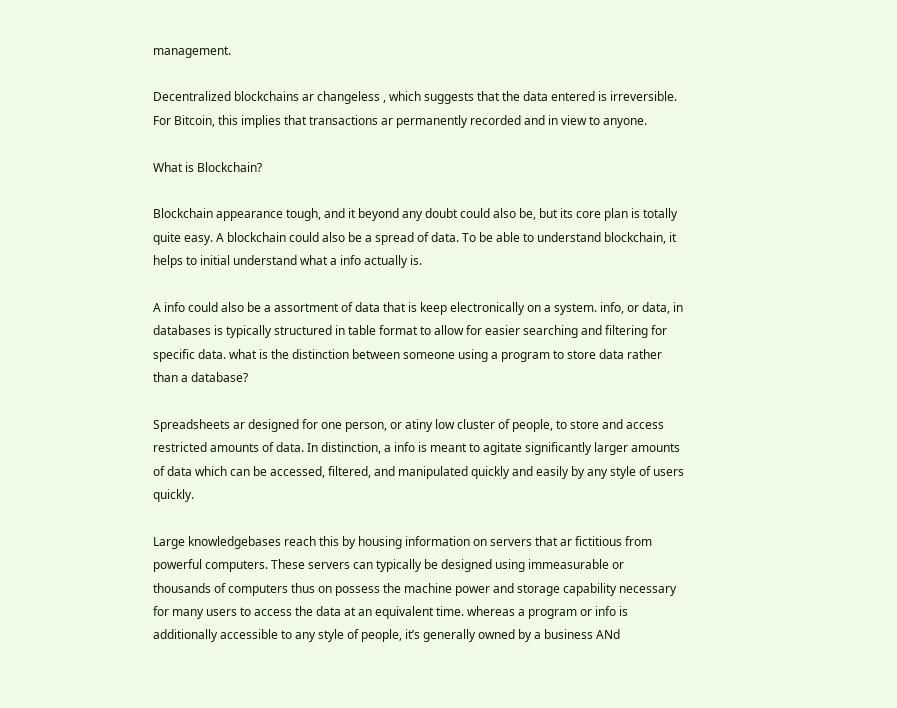management.

Decentralized blockchains ar changeless , which suggests that the data entered is irreversible. For Bitcoin, this implies that transactions ar permanently recorded and in view to anyone.

What is Blockchain?

Blockchain appearance tough, and it beyond any doubt could also be, but its core plan is totally quite easy. A blockchain could also be a spread of data. To be able to understand blockchain, it helps to initial understand what a info actually is.

A info could also be a assortment of data that is keep electronically on a system. info, or data, in databases is typically structured in table format to allow for easier searching and filtering for specific data. what is the distinction between someone using a program to store data rather than a database?

Spreadsheets ar designed for one person, or atiny low cluster of people, to store and access restricted amounts of data. In distinction, a info is meant to agitate significantly larger amounts of data which can be accessed, filtered, and manipulated quickly and easily by any style of users quickly.

Large knowledgebases reach this by housing information on servers that ar fictitious from powerful computers. These servers can typically be designed using immeasurable or thousands of computers thus on possess the machine power and storage capability necessary for many users to access the data at an equivalent time. whereas a program or info is additionally accessible to any style of people, it’s generally owned by a business ANd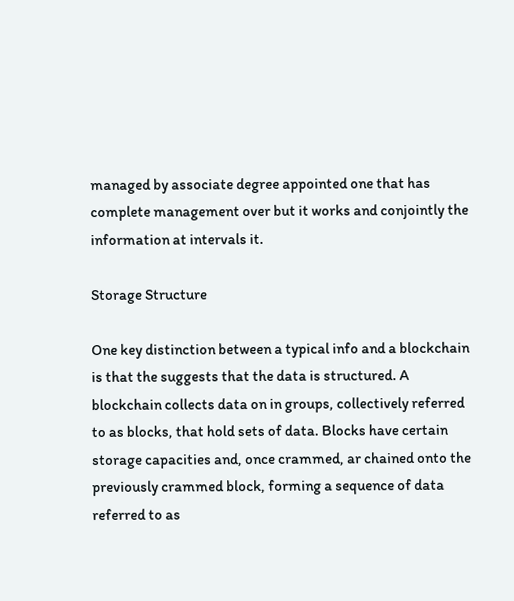managed by associate degree appointed one that has complete management over but it works and conjointly the information at intervals it.

Storage Structure

One key distinction between a typical info and a blockchain is that the suggests that the data is structured. A blockchain collects data on in groups, collectively referred to as blocks, that hold sets of data. Blocks have certain storage capacities and, once crammed, ar chained onto the previously crammed block, forming a sequence of data referred to as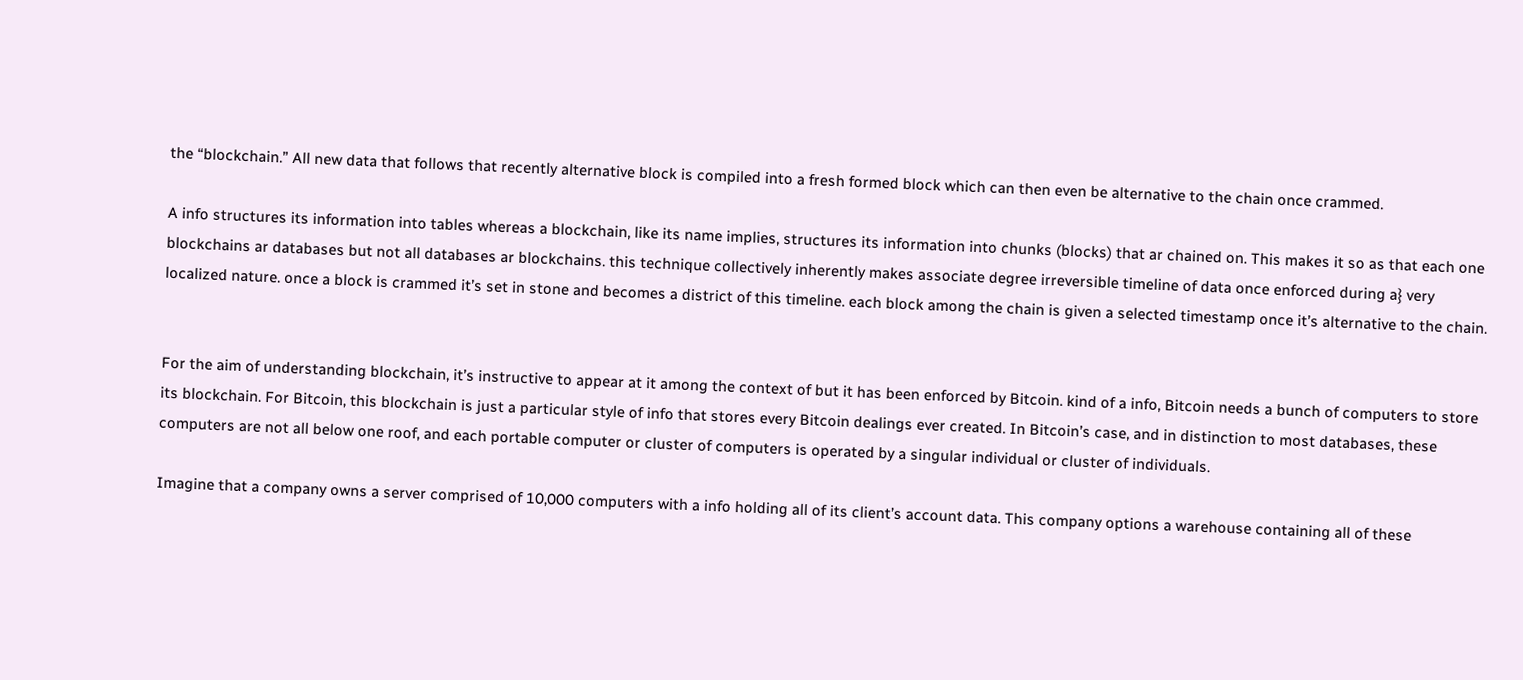the “blockchain.” All new data that follows that recently alternative block is compiled into a fresh formed block which can then even be alternative to the chain once crammed.

A info structures its information into tables whereas a blockchain, like its name implies, structures its information into chunks (blocks) that ar chained on. This makes it so as that each one blockchains ar databases but not all databases ar blockchains. this technique collectively inherently makes associate degree irreversible timeline of data once enforced during a} very localized nature. once a block is crammed it’s set in stone and becomes a district of this timeline. each block among the chain is given a selected timestamp once it’s alternative to the chain.


For the aim of understanding blockchain, it’s instructive to appear at it among the context of but it has been enforced by Bitcoin. kind of a info, Bitcoin needs a bunch of computers to store its blockchain. For Bitcoin, this blockchain is just a particular style of info that stores every Bitcoin dealings ever created. In Bitcoin’s case, and in distinction to most databases, these computers are not all below one roof, and each portable computer or cluster of computers is operated by a singular individual or cluster of individuals.

Imagine that a company owns a server comprised of 10,000 computers with a info holding all of its client’s account data. This company options a warehouse containing all of these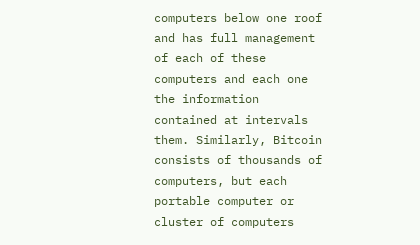computers below one roof and has full management of each of these computers and each one the information contained at intervals them. Similarly, Bitcoin consists of thousands of computers, but each portable computer or cluster of computers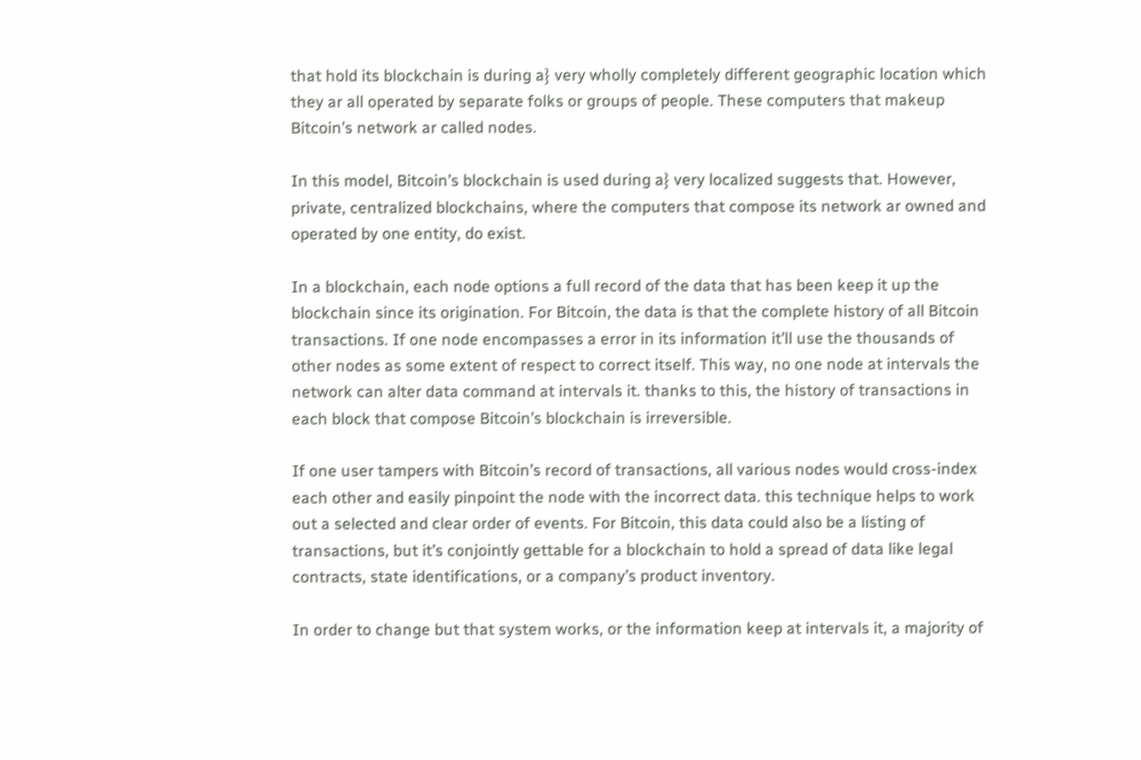that hold its blockchain is during a} very wholly completely different geographic location which they ar all operated by separate folks or groups of people. These computers that makeup Bitcoin’s network ar called nodes.

In this model, Bitcoin’s blockchain is used during a} very localized suggests that. However, private, centralized blockchains, where the computers that compose its network ar owned and operated by one entity, do exist.

In a blockchain, each node options a full record of the data that has been keep it up the blockchain since its origination. For Bitcoin, the data is that the complete history of all Bitcoin transactions. If one node encompasses a error in its information it’ll use the thousands of other nodes as some extent of respect to correct itself. This way, no one node at intervals the network can alter data command at intervals it. thanks to this, the history of transactions in each block that compose Bitcoin’s blockchain is irreversible.

If one user tampers with Bitcoin’s record of transactions, all various nodes would cross-index each other and easily pinpoint the node with the incorrect data. this technique helps to work out a selected and clear order of events. For Bitcoin, this data could also be a listing of transactions, but it’s conjointly gettable for a blockchain to hold a spread of data like legal contracts, state identifications, or a company’s product inventory.

In order to change but that system works, or the information keep at intervals it, a majority of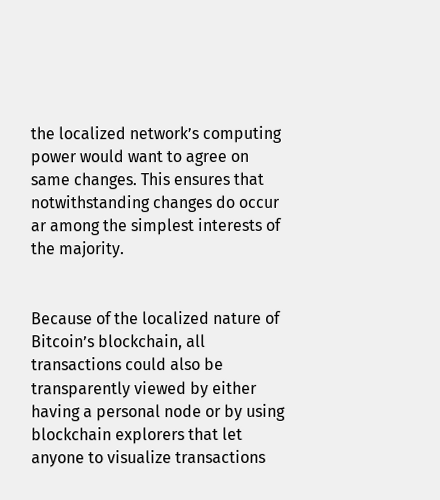the localized network’s computing power would want to agree on same changes. This ensures that notwithstanding changes do occur ar among the simplest interests of the majority.


Because of the localized nature of Bitcoin’s blockchain, all transactions could also be transparently viewed by either having a personal node or by using blockchain explorers that let anyone to visualize transactions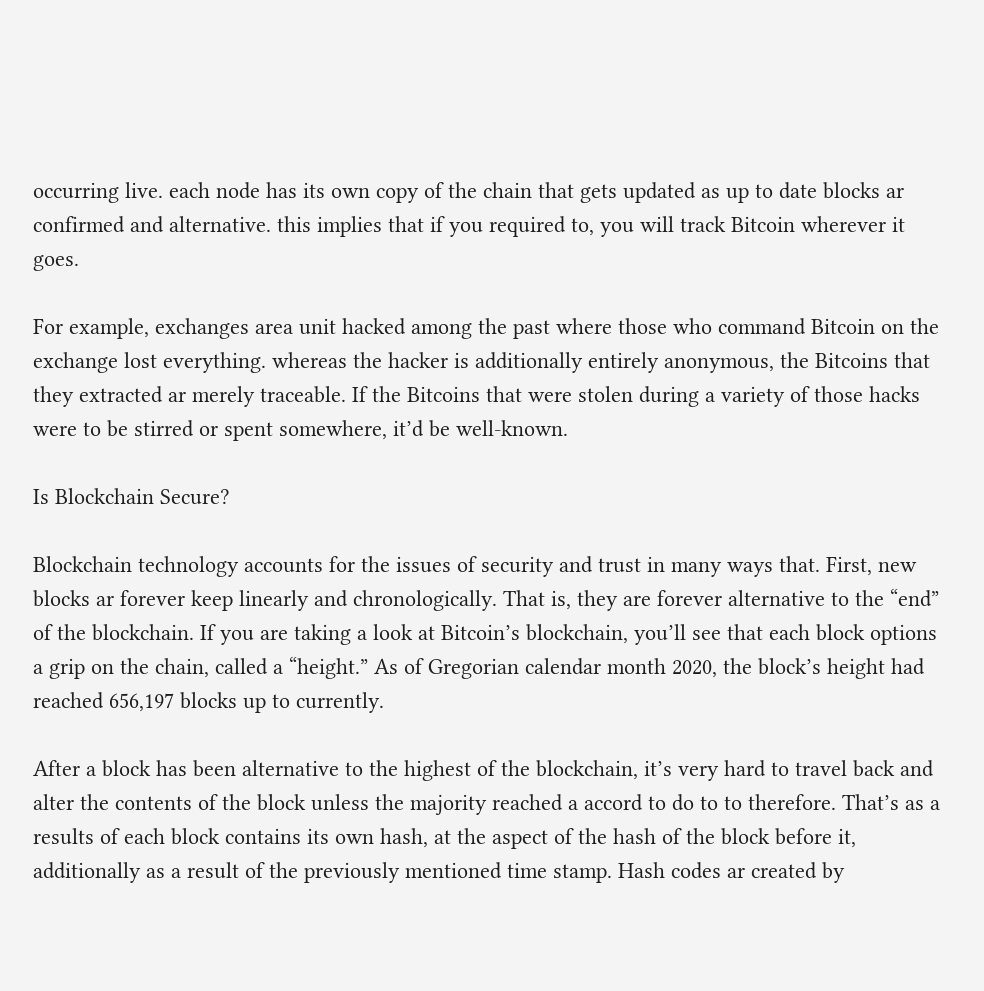occurring live. each node has its own copy of the chain that gets updated as up to date blocks ar confirmed and alternative. this implies that if you required to, you will track Bitcoin wherever it goes.

For example, exchanges area unit hacked among the past where those who command Bitcoin on the exchange lost everything. whereas the hacker is additionally entirely anonymous, the Bitcoins that they extracted ar merely traceable. If the Bitcoins that were stolen during a variety of those hacks were to be stirred or spent somewhere, it’d be well-known.

Is Blockchain Secure?

Blockchain technology accounts for the issues of security and trust in many ways that. First, new blocks ar forever keep linearly and chronologically. That is, they are forever alternative to the “end” of the blockchain. If you are taking a look at Bitcoin’s blockchain, you’ll see that each block options a grip on the chain, called a “height.” As of Gregorian calendar month 2020, the block’s height had reached 656,197 blocks up to currently.

After a block has been alternative to the highest of the blockchain, it’s very hard to travel back and alter the contents of the block unless the majority reached a accord to do to to therefore. That’s as a results of each block contains its own hash, at the aspect of the hash of the block before it, additionally as a result of the previously mentioned time stamp. Hash codes ar created by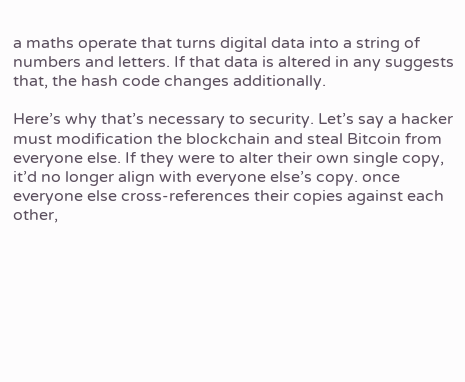a maths operate that turns digital data into a string of numbers and letters. If that data is altered in any suggests that, the hash code changes additionally.

Here’s why that’s necessary to security. Let’s say a hacker must modification the blockchain and steal Bitcoin from everyone else. If they were to alter their own single copy, it’d no longer align with everyone else’s copy. once everyone else cross-references their copies against each other,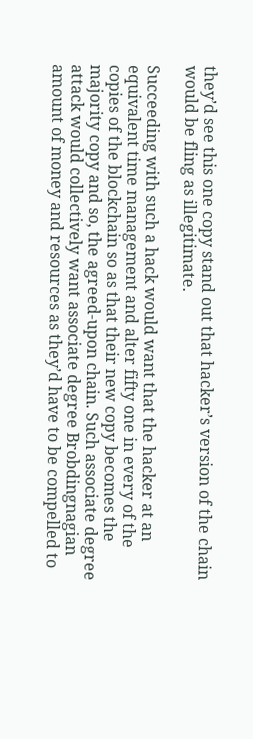they’d see this one copy stand out that hacker’s version of the chain would be fling as illegitimate.

Succeeding with such a hack would want that the hacker at an equivalent time management and alter fifty one in every of the copies of the blockchain so as that their new copy becomes the majority copy and so, the agreed-upon chain. Such associate degree attack would collectively want associate degree Brobdingnagian amount of money and resources as they’d have to be compelled to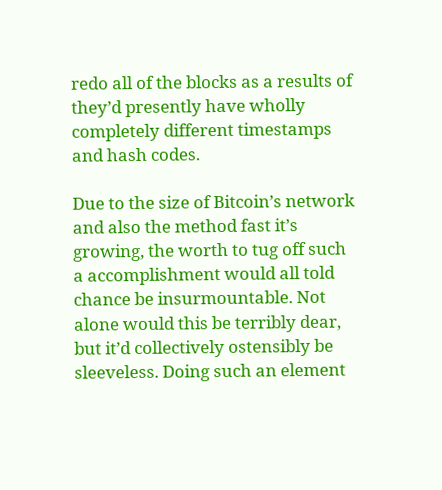redo all of the blocks as a results of they’d presently have wholly completely different timestamps and hash codes.

Due to the size of Bitcoin’s network and also the method fast it’s growing, the worth to tug off such a accomplishment would all told chance be insurmountable. Not alone would this be terribly dear, but it’d collectively ostensibly be sleeveless. Doing such an element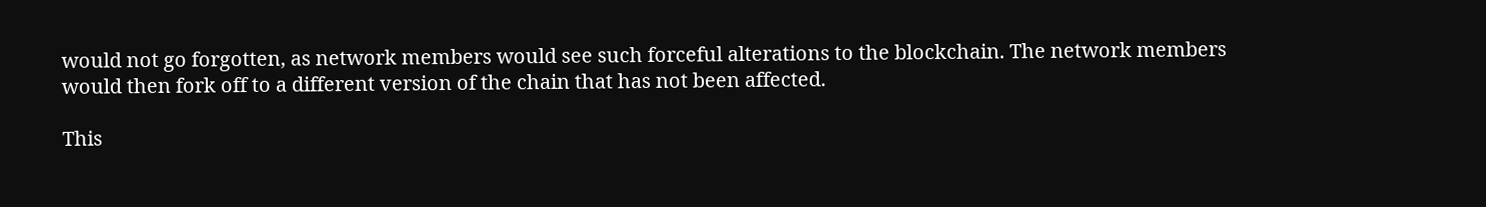would not go forgotten, as network members would see such forceful alterations to the blockchain. The network members would then fork off to a different version of the chain that has not been affected.

This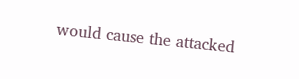would cause the attacked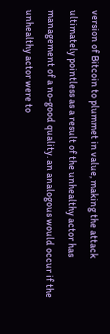version of Bitcoin to plummet in value, making the attack ultimately pointless as a result of the unhealthy actor has management of a no-good quality. an analogous would occur if the unhealthy actor were to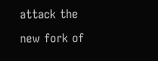attack the new fork of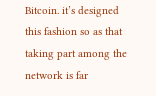Bitcoin. it’s designed this fashion so as that taking part among the network is far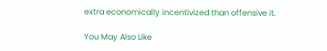extra economically incentivized than offensive it.

You May Also Like